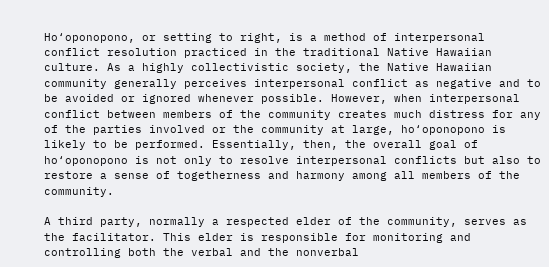Ho‘oponopono, or setting to right, is a method of interpersonal conflict resolution practiced in the traditional Native Hawaiian culture. As a highly collectivistic society, the Native Hawaiian community generally perceives interpersonal conflict as negative and to be avoided or ignored whenever possible. However, when interpersonal conflict between members of the community creates much distress for any of the parties involved or the community at large, ho‘oponopono is likely to be performed. Essentially, then, the overall goal of ho‘oponopono is not only to resolve interpersonal conflicts but also to restore a sense of togetherness and harmony among all members of the community.

A third party, normally a respected elder of the community, serves as the facilitator. This elder is responsible for monitoring and controlling both the verbal and the nonverbal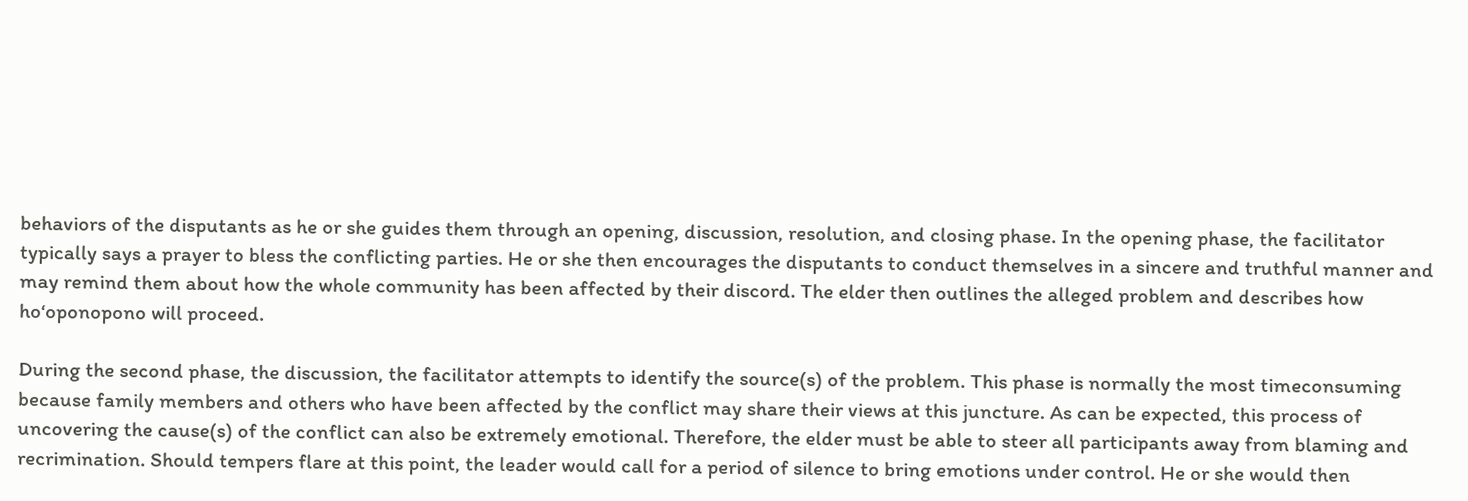behaviors of the disputants as he or she guides them through an opening, discussion, resolution, and closing phase. In the opening phase, the facilitator typically says a prayer to bless the conflicting parties. He or she then encourages the disputants to conduct themselves in a sincere and truthful manner and may remind them about how the whole community has been affected by their discord. The elder then outlines the alleged problem and describes how ho‘oponopono will proceed.

During the second phase, the discussion, the facilitator attempts to identify the source(s) of the problem. This phase is normally the most timeconsuming because family members and others who have been affected by the conflict may share their views at this juncture. As can be expected, this process of uncovering the cause(s) of the conflict can also be extremely emotional. Therefore, the elder must be able to steer all participants away from blaming and recrimination. Should tempers flare at this point, the leader would call for a period of silence to bring emotions under control. He or she would then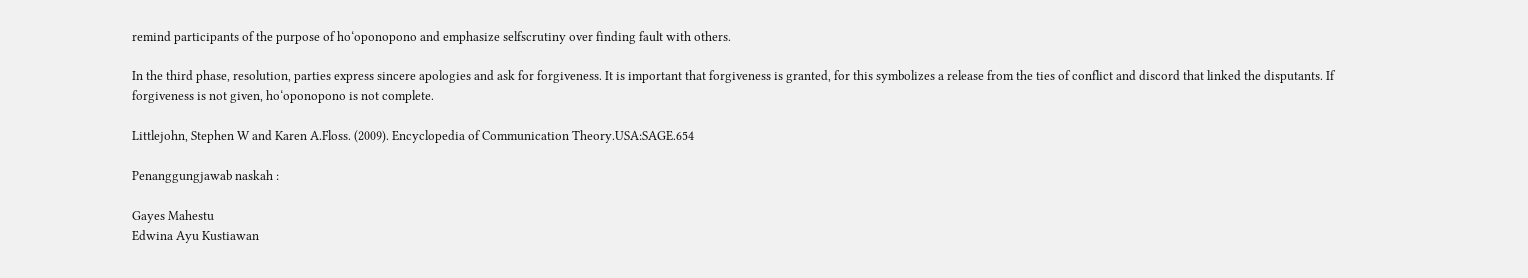remind participants of the purpose of ho‘oponopono and emphasize selfscrutiny over finding fault with others.

In the third phase, resolution, parties express sincere apologies and ask for forgiveness. It is important that forgiveness is granted, for this symbolizes a release from the ties of conflict and discord that linked the disputants. If forgiveness is not given, ho‘oponopono is not complete.

Littlejohn, Stephen W and Karen A.Floss. (2009). Encyclopedia of Communication Theory.USA:SAGE.654

Penanggungjawab naskah :

Gayes Mahestu
Edwina Ayu Kustiawan